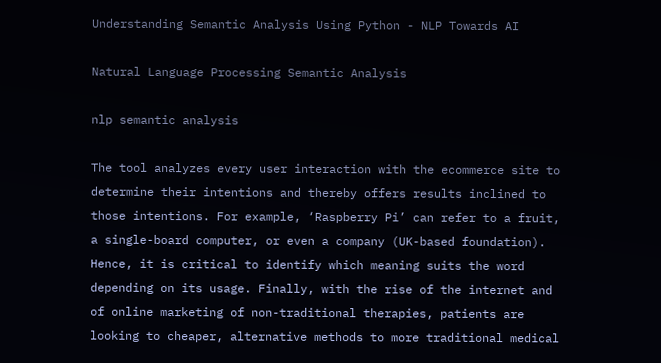Understanding Semantic Analysis Using Python - NLP Towards AI

Natural Language Processing Semantic Analysis

nlp semantic analysis

The tool analyzes every user interaction with the ecommerce site to determine their intentions and thereby offers results inclined to those intentions. For example, ‘Raspberry Pi’ can refer to a fruit, a single-board computer, or even a company (UK-based foundation). Hence, it is critical to identify which meaning suits the word depending on its usage. Finally, with the rise of the internet and of online marketing of non-traditional therapies, patients are looking to cheaper, alternative methods to more traditional medical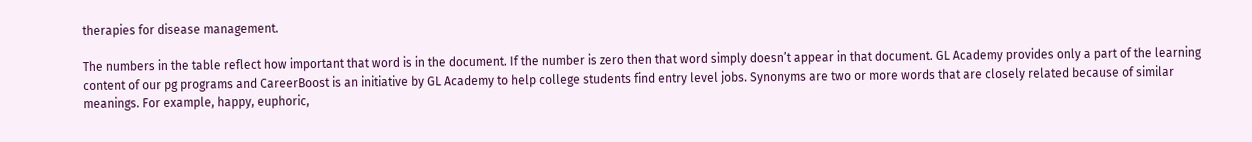therapies for disease management.

The numbers in the table reflect how important that word is in the document. If the number is zero then that word simply doesn’t appear in that document. GL Academy provides only a part of the learning content of our pg programs and CareerBoost is an initiative by GL Academy to help college students find entry level jobs. Synonyms are two or more words that are closely related because of similar meanings. For example, happy, euphoric,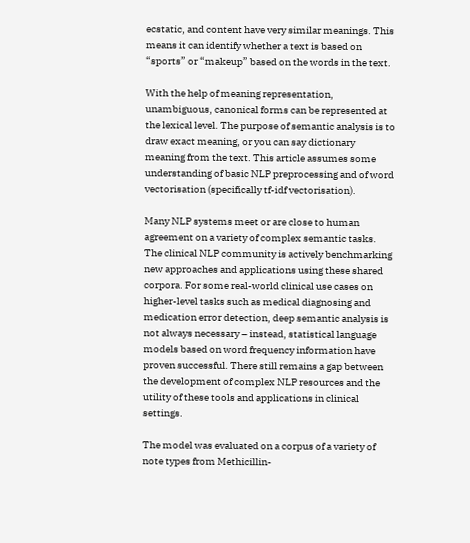ecstatic, and content have very similar meanings. This means it can identify whether a text is based on “sports” or “makeup” based on the words in the text.

With the help of meaning representation, unambiguous, canonical forms can be represented at the lexical level. The purpose of semantic analysis is to draw exact meaning, or you can say dictionary meaning from the text. This article assumes some understanding of basic NLP preprocessing and of word vectorisation (specifically tf-idf vectorisation).

Many NLP systems meet or are close to human agreement on a variety of complex semantic tasks. The clinical NLP community is actively benchmarking new approaches and applications using these shared corpora. For some real-world clinical use cases on higher-level tasks such as medical diagnosing and medication error detection, deep semantic analysis is not always necessary – instead, statistical language models based on word frequency information have proven successful. There still remains a gap between the development of complex NLP resources and the utility of these tools and applications in clinical settings.

The model was evaluated on a corpus of a variety of note types from Methicillin-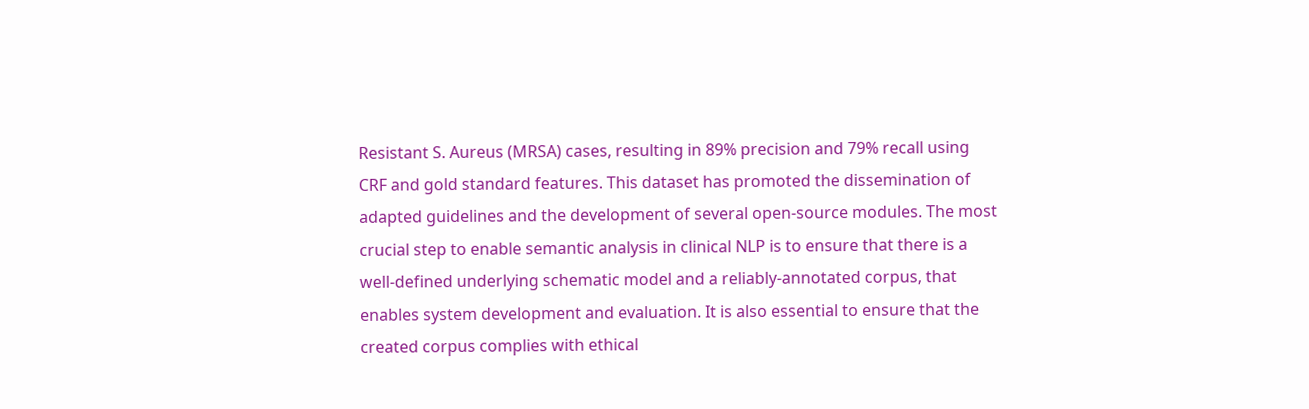Resistant S. Aureus (MRSA) cases, resulting in 89% precision and 79% recall using CRF and gold standard features. This dataset has promoted the dissemination of adapted guidelines and the development of several open-source modules. The most crucial step to enable semantic analysis in clinical NLP is to ensure that there is a well-defined underlying schematic model and a reliably-annotated corpus, that enables system development and evaluation. It is also essential to ensure that the created corpus complies with ethical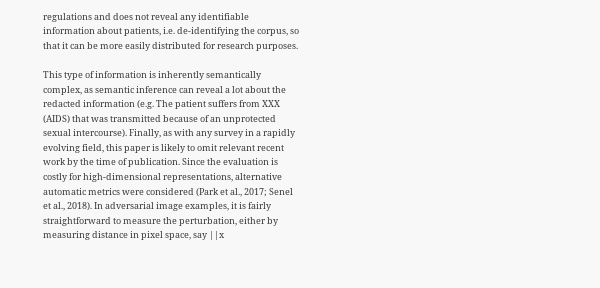regulations and does not reveal any identifiable information about patients, i.e. de-identifying the corpus, so that it can be more easily distributed for research purposes.

This type of information is inherently semantically complex, as semantic inference can reveal a lot about the redacted information (e.g. The patient suffers from XXX (AIDS) that was transmitted because of an unprotected sexual intercourse). Finally, as with any survey in a rapidly evolving field, this paper is likely to omit relevant recent work by the time of publication. Since the evaluation is costly for high-dimensional representations, alternative automatic metrics were considered (Park et al., 2017; Senel et al., 2018). In adversarial image examples, it is fairly straightforward to measure the perturbation, either by measuring distance in pixel space, say ||x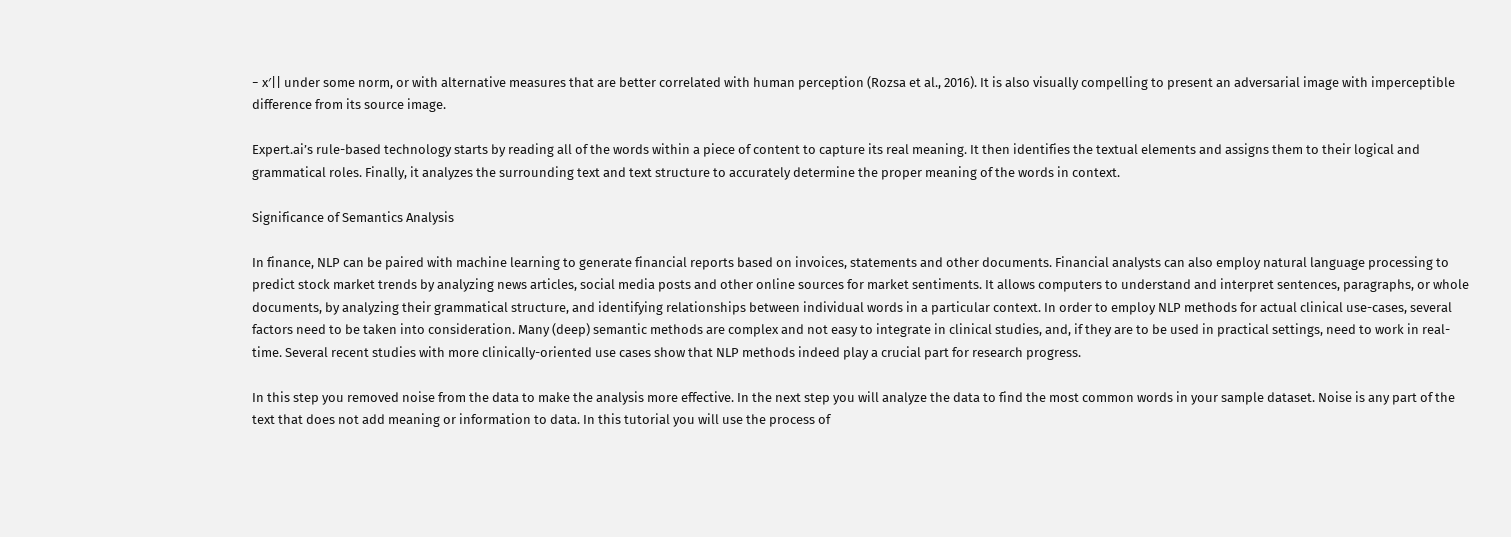− x′|| under some norm, or with alternative measures that are better correlated with human perception (Rozsa et al., 2016). It is also visually compelling to present an adversarial image with imperceptible difference from its source image.

Expert.ai’s rule-based technology starts by reading all of the words within a piece of content to capture its real meaning. It then identifies the textual elements and assigns them to their logical and grammatical roles. Finally, it analyzes the surrounding text and text structure to accurately determine the proper meaning of the words in context.

Significance of Semantics Analysis

In finance, NLP can be paired with machine learning to generate financial reports based on invoices, statements and other documents. Financial analysts can also employ natural language processing to predict stock market trends by analyzing news articles, social media posts and other online sources for market sentiments. It allows computers to understand and interpret sentences, paragraphs, or whole documents, by analyzing their grammatical structure, and identifying relationships between individual words in a particular context. In order to employ NLP methods for actual clinical use-cases, several factors need to be taken into consideration. Many (deep) semantic methods are complex and not easy to integrate in clinical studies, and, if they are to be used in practical settings, need to work in real-time. Several recent studies with more clinically-oriented use cases show that NLP methods indeed play a crucial part for research progress.

In this step you removed noise from the data to make the analysis more effective. In the next step you will analyze the data to find the most common words in your sample dataset. Noise is any part of the text that does not add meaning or information to data. In this tutorial you will use the process of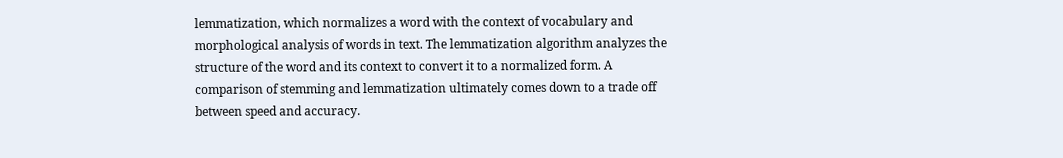lemmatization, which normalizes a word with the context of vocabulary and morphological analysis of words in text. The lemmatization algorithm analyzes the structure of the word and its context to convert it to a normalized form. A comparison of stemming and lemmatization ultimately comes down to a trade off between speed and accuracy.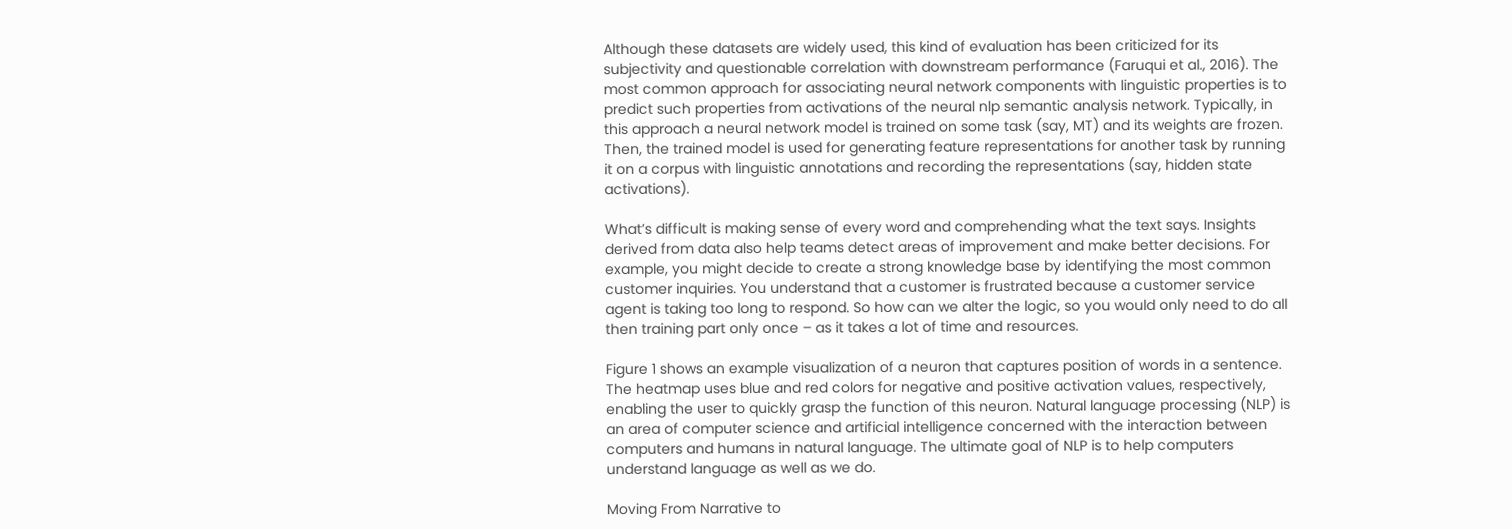Although these datasets are widely used, this kind of evaluation has been criticized for its subjectivity and questionable correlation with downstream performance (Faruqui et al., 2016). The most common approach for associating neural network components with linguistic properties is to predict such properties from activations of the neural nlp semantic analysis network. Typically, in this approach a neural network model is trained on some task (say, MT) and its weights are frozen. Then, the trained model is used for generating feature representations for another task by running it on a corpus with linguistic annotations and recording the representations (say, hidden state activations).

What’s difficult is making sense of every word and comprehending what the text says. Insights derived from data also help teams detect areas of improvement and make better decisions. For example, you might decide to create a strong knowledge base by identifying the most common customer inquiries. You understand that a customer is frustrated because a customer service agent is taking too long to respond. So how can we alter the logic, so you would only need to do all then training part only once – as it takes a lot of time and resources.

Figure 1 shows an example visualization of a neuron that captures position of words in a sentence. The heatmap uses blue and red colors for negative and positive activation values, respectively, enabling the user to quickly grasp the function of this neuron. Natural language processing (NLP) is an area of computer science and artificial intelligence concerned with the interaction between computers and humans in natural language. The ultimate goal of NLP is to help computers understand language as well as we do.

Moving From Narrative to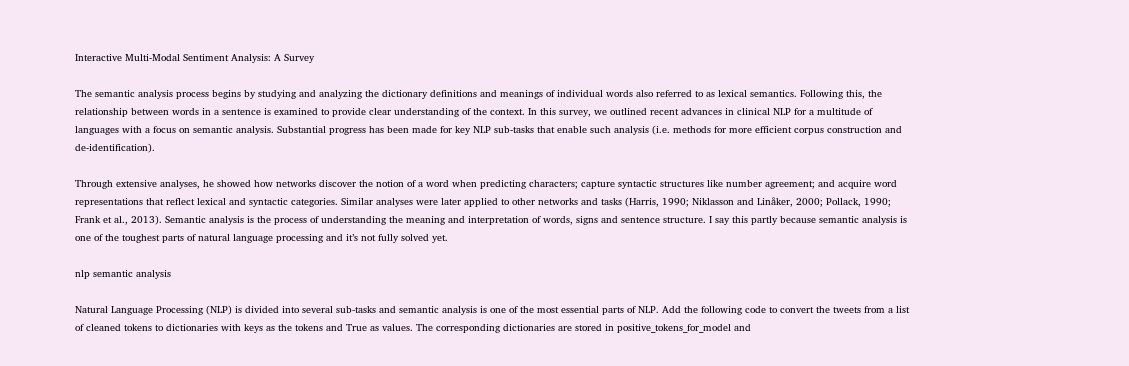Interactive Multi-Modal Sentiment Analysis: A Survey

The semantic analysis process begins by studying and analyzing the dictionary definitions and meanings of individual words also referred to as lexical semantics. Following this, the relationship between words in a sentence is examined to provide clear understanding of the context. In this survey, we outlined recent advances in clinical NLP for a multitude of languages with a focus on semantic analysis. Substantial progress has been made for key NLP sub-tasks that enable such analysis (i.e. methods for more efficient corpus construction and de-identification).

Through extensive analyses, he showed how networks discover the notion of a word when predicting characters; capture syntactic structures like number agreement; and acquire word representations that reflect lexical and syntactic categories. Similar analyses were later applied to other networks and tasks (Harris, 1990; Niklasson and Linåker, 2000; Pollack, 1990; Frank et al., 2013). Semantic analysis is the process of understanding the meaning and interpretation of words, signs and sentence structure. I say this partly because semantic analysis is one of the toughest parts of natural language processing and it’s not fully solved yet.

nlp semantic analysis

Natural Language Processing (NLP) is divided into several sub-tasks and semantic analysis is one of the most essential parts of NLP. Add the following code to convert the tweets from a list of cleaned tokens to dictionaries with keys as the tokens and True as values. The corresponding dictionaries are stored in positive_tokens_for_model and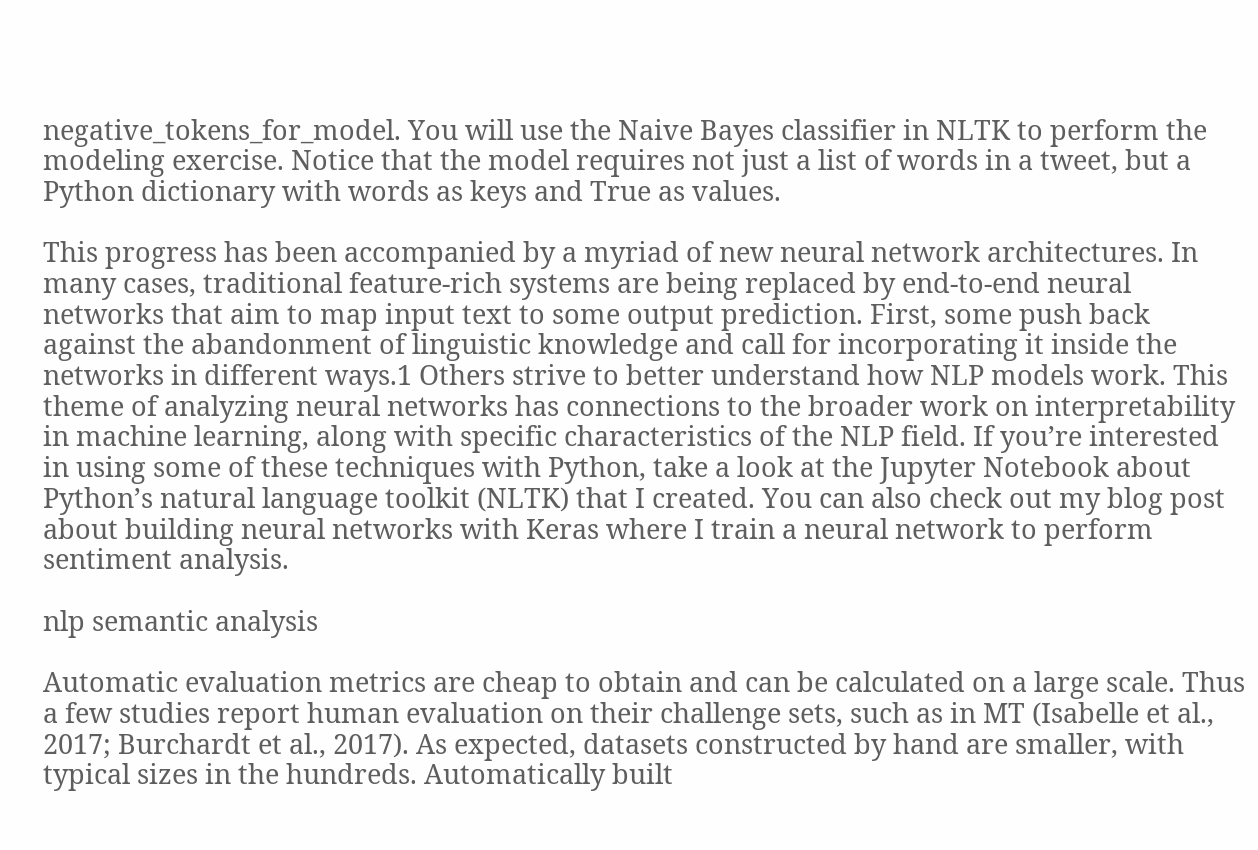negative_tokens_for_model. You will use the Naive Bayes classifier in NLTK to perform the modeling exercise. Notice that the model requires not just a list of words in a tweet, but a Python dictionary with words as keys and True as values.

This progress has been accompanied by a myriad of new neural network architectures. In many cases, traditional feature-rich systems are being replaced by end-to-end neural networks that aim to map input text to some output prediction. First, some push back against the abandonment of linguistic knowledge and call for incorporating it inside the networks in different ways.1 Others strive to better understand how NLP models work. This theme of analyzing neural networks has connections to the broader work on interpretability in machine learning, along with specific characteristics of the NLP field. If you’re interested in using some of these techniques with Python, take a look at the Jupyter Notebook about Python’s natural language toolkit (NLTK) that I created. You can also check out my blog post about building neural networks with Keras where I train a neural network to perform sentiment analysis.

nlp semantic analysis

Automatic evaluation metrics are cheap to obtain and can be calculated on a large scale. Thus a few studies report human evaluation on their challenge sets, such as in MT (Isabelle et al., 2017; Burchardt et al., 2017). As expected, datasets constructed by hand are smaller, with typical sizes in the hundreds. Automatically built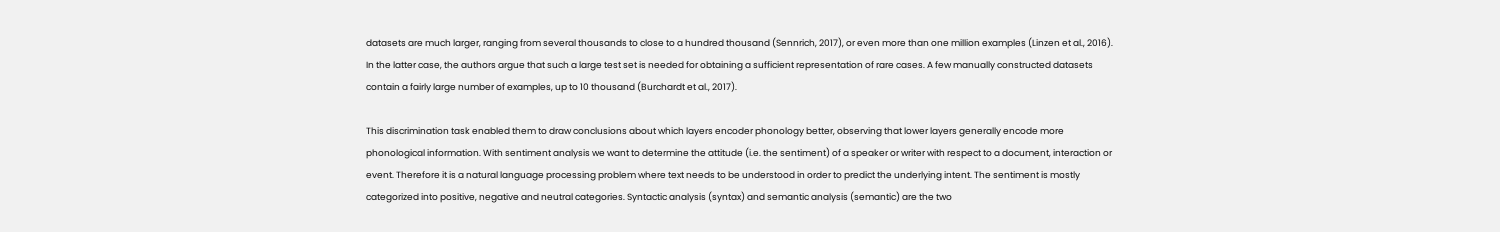datasets are much larger, ranging from several thousands to close to a hundred thousand (Sennrich, 2017), or even more than one million examples (Linzen et al., 2016). In the latter case, the authors argue that such a large test set is needed for obtaining a sufficient representation of rare cases. A few manually constructed datasets contain a fairly large number of examples, up to 10 thousand (Burchardt et al., 2017).

This discrimination task enabled them to draw conclusions about which layers encoder phonology better, observing that lower layers generally encode more phonological information. With sentiment analysis we want to determine the attitude (i.e. the sentiment) of a speaker or writer with respect to a document, interaction or event. Therefore it is a natural language processing problem where text needs to be understood in order to predict the underlying intent. The sentiment is mostly categorized into positive, negative and neutral categories. Syntactic analysis (syntax) and semantic analysis (semantic) are the two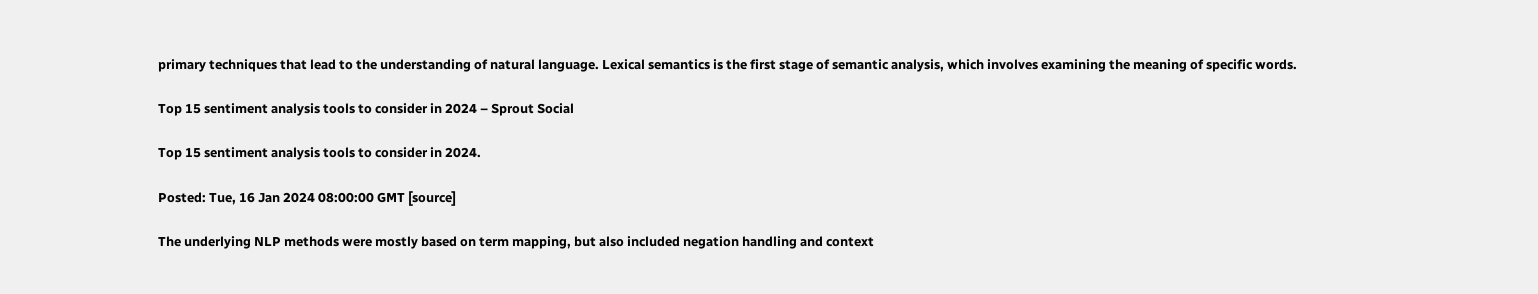primary techniques that lead to the understanding of natural language. Lexical semantics is the first stage of semantic analysis, which involves examining the meaning of specific words.

Top 15 sentiment analysis tools to consider in 2024 – Sprout Social

Top 15 sentiment analysis tools to consider in 2024.

Posted: Tue, 16 Jan 2024 08:00:00 GMT [source]

The underlying NLP methods were mostly based on term mapping, but also included negation handling and context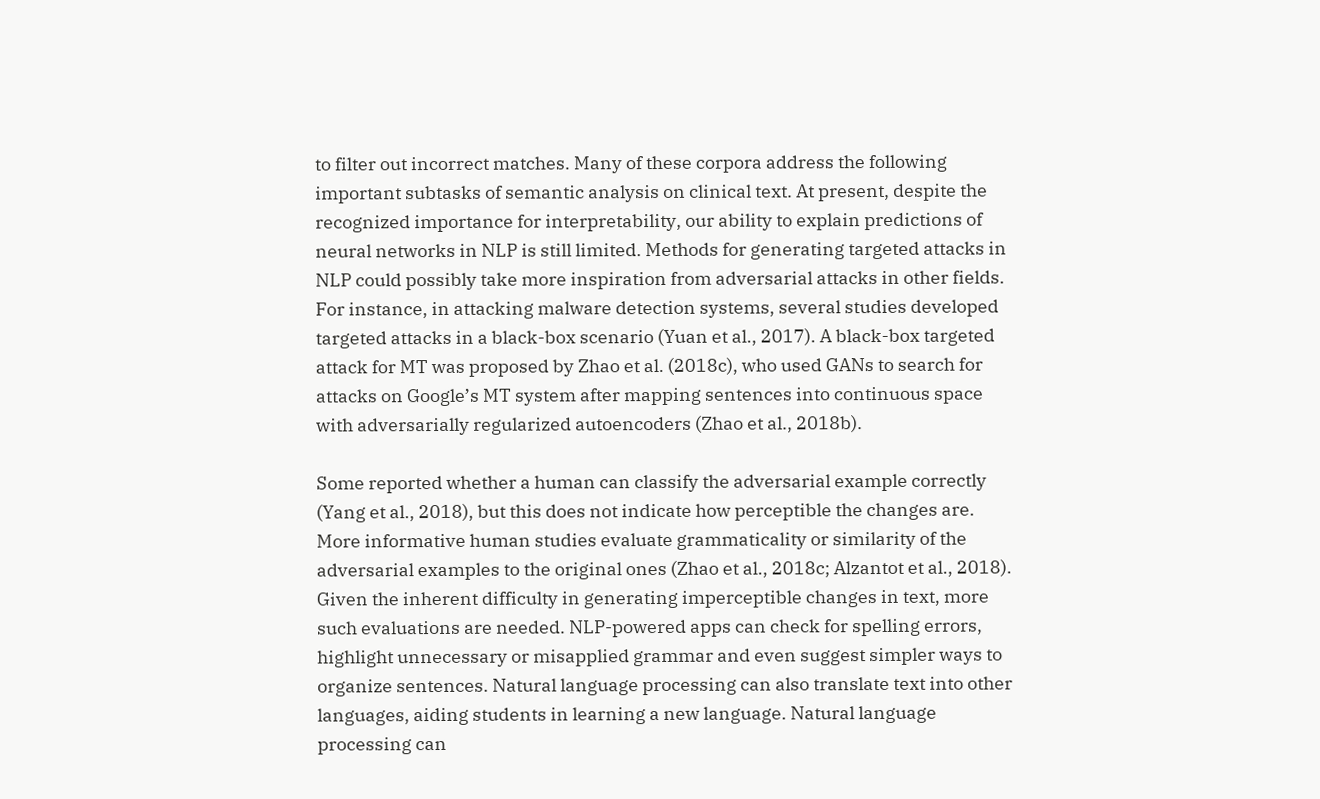to filter out incorrect matches. Many of these corpora address the following important subtasks of semantic analysis on clinical text. At present, despite the recognized importance for interpretability, our ability to explain predictions of neural networks in NLP is still limited. Methods for generating targeted attacks in NLP could possibly take more inspiration from adversarial attacks in other fields. For instance, in attacking malware detection systems, several studies developed targeted attacks in a black-box scenario (Yuan et al., 2017). A black-box targeted attack for MT was proposed by Zhao et al. (2018c), who used GANs to search for attacks on Google’s MT system after mapping sentences into continuous space with adversarially regularized autoencoders (Zhao et al., 2018b).

Some reported whether a human can classify the adversarial example correctly (Yang et al., 2018), but this does not indicate how perceptible the changes are. More informative human studies evaluate grammaticality or similarity of the adversarial examples to the original ones (Zhao et al., 2018c; Alzantot et al., 2018). Given the inherent difficulty in generating imperceptible changes in text, more such evaluations are needed. NLP-powered apps can check for spelling errors, highlight unnecessary or misapplied grammar and even suggest simpler ways to organize sentences. Natural language processing can also translate text into other languages, aiding students in learning a new language. Natural language processing can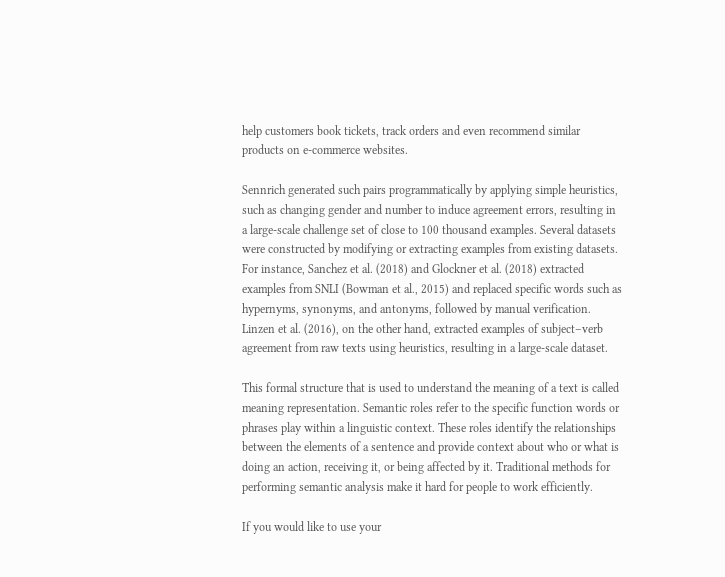help customers book tickets, track orders and even recommend similar products on e-commerce websites.

Sennrich generated such pairs programmatically by applying simple heuristics, such as changing gender and number to induce agreement errors, resulting in a large-scale challenge set of close to 100 thousand examples. Several datasets were constructed by modifying or extracting examples from existing datasets. For instance, Sanchez et al. (2018) and Glockner et al. (2018) extracted examples from SNLI (Bowman et al., 2015) and replaced specific words such as hypernyms, synonyms, and antonyms, followed by manual verification. Linzen et al. (2016), on the other hand, extracted examples of subject–verb agreement from raw texts using heuristics, resulting in a large-scale dataset.

This formal structure that is used to understand the meaning of a text is called meaning representation. Semantic roles refer to the specific function words or phrases play within a linguistic context. These roles identify the relationships between the elements of a sentence and provide context about who or what is doing an action, receiving it, or being affected by it. Traditional methods for performing semantic analysis make it hard for people to work efficiently.

If you would like to use your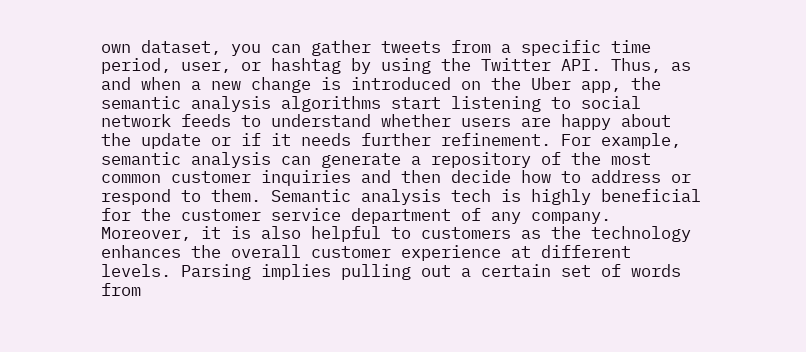own dataset, you can gather tweets from a specific time period, user, or hashtag by using the Twitter API. Thus, as and when a new change is introduced on the Uber app, the semantic analysis algorithms start listening to social network feeds to understand whether users are happy about the update or if it needs further refinement. For example, semantic analysis can generate a repository of the most common customer inquiries and then decide how to address or respond to them. Semantic analysis tech is highly beneficial for the customer service department of any company. Moreover, it is also helpful to customers as the technology enhances the overall customer experience at different levels. Parsing implies pulling out a certain set of words from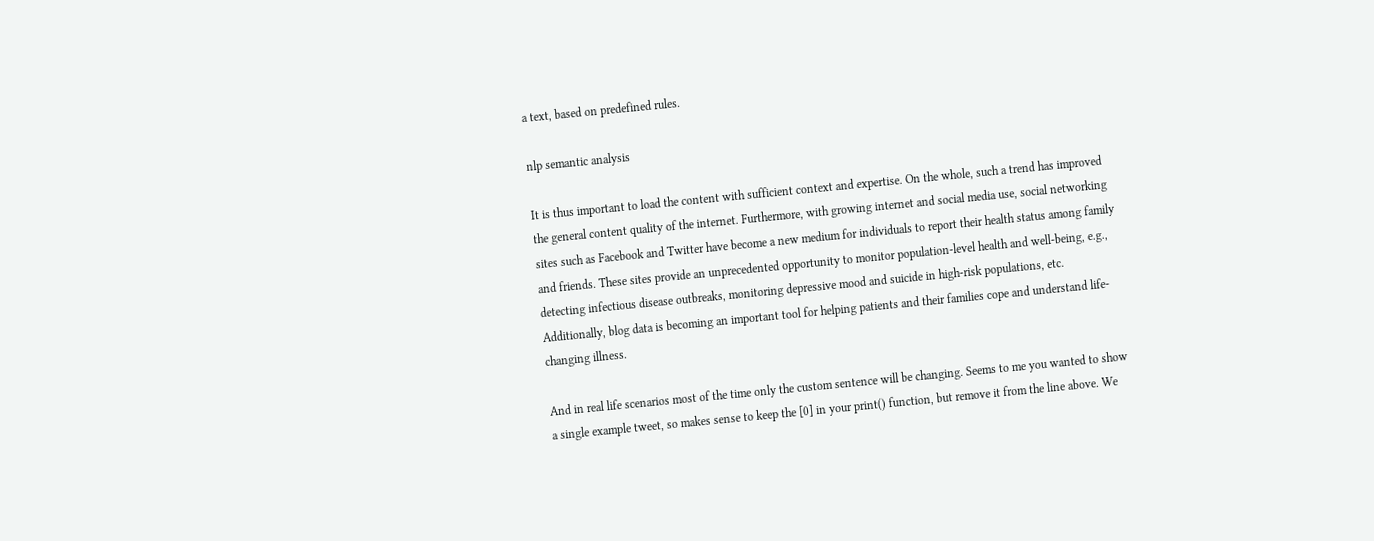a text, based on predefined rules.

nlp semantic analysis

It is thus important to load the content with sufficient context and expertise. On the whole, such a trend has improved the general content quality of the internet. Furthermore, with growing internet and social media use, social networking sites such as Facebook and Twitter have become a new medium for individuals to report their health status among family and friends. These sites provide an unprecedented opportunity to monitor population-level health and well-being, e.g., detecting infectious disease outbreaks, monitoring depressive mood and suicide in high-risk populations, etc. Additionally, blog data is becoming an important tool for helping patients and their families cope and understand life-changing illness.

And in real life scenarios most of the time only the custom sentence will be changing. Seems to me you wanted to show a single example tweet, so makes sense to keep the [0] in your print() function, but remove it from the line above. We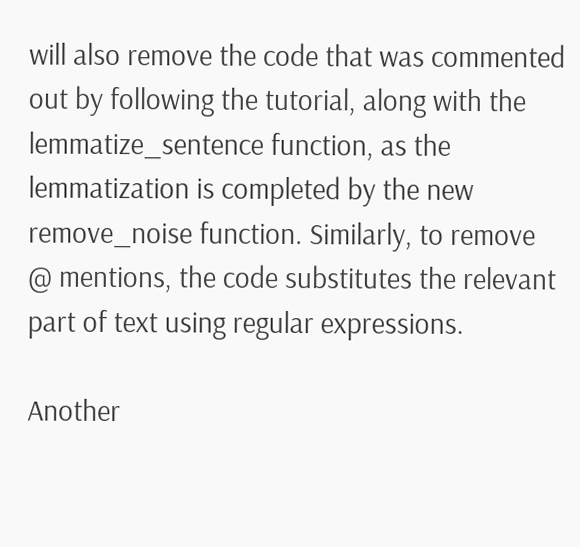will also remove the code that was commented out by following the tutorial, along with the lemmatize_sentence function, as the lemmatization is completed by the new remove_noise function. Similarly, to remove @ mentions, the code substitutes the relevant part of text using regular expressions.

Another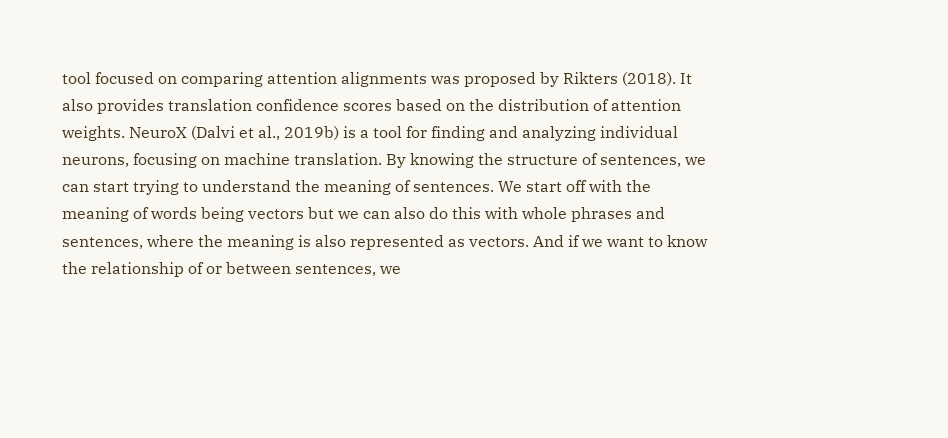tool focused on comparing attention alignments was proposed by Rikters (2018). It also provides translation confidence scores based on the distribution of attention weights. NeuroX (Dalvi et al., 2019b) is a tool for finding and analyzing individual neurons, focusing on machine translation. By knowing the structure of sentences, we can start trying to understand the meaning of sentences. We start off with the meaning of words being vectors but we can also do this with whole phrases and sentences, where the meaning is also represented as vectors. And if we want to know the relationship of or between sentences, we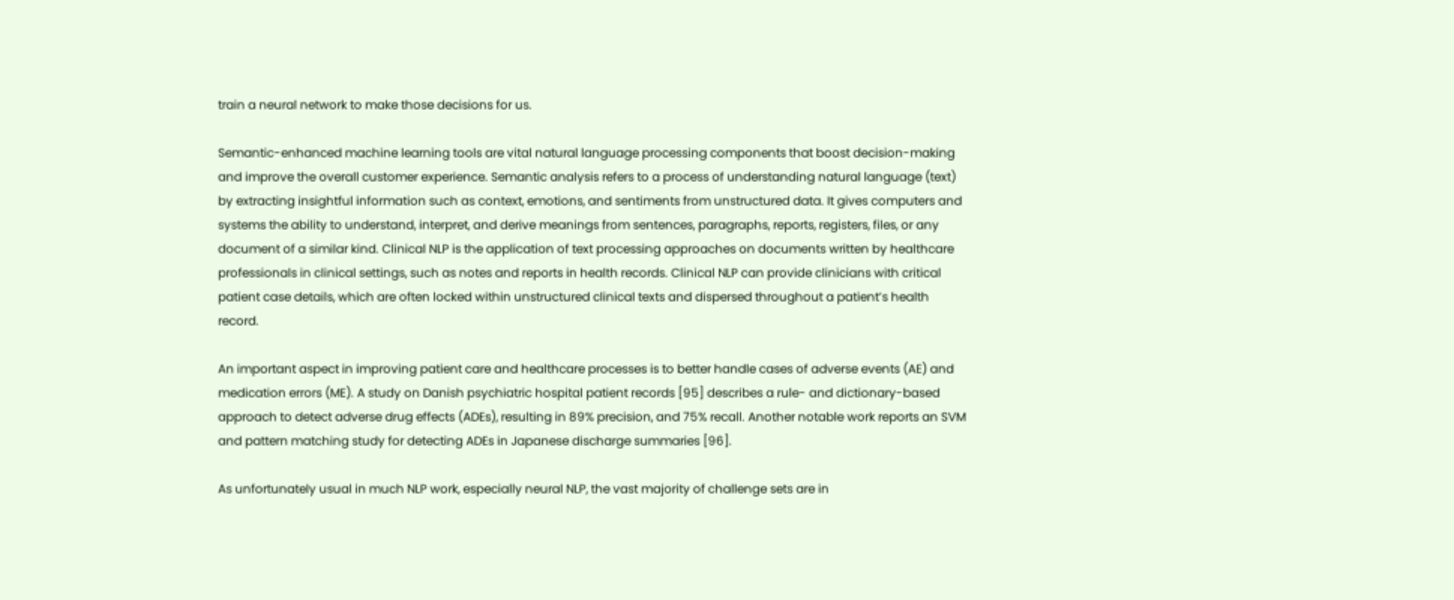train a neural network to make those decisions for us.

Semantic-enhanced machine learning tools are vital natural language processing components that boost decision-making and improve the overall customer experience. Semantic analysis refers to a process of understanding natural language (text) by extracting insightful information such as context, emotions, and sentiments from unstructured data. It gives computers and systems the ability to understand, interpret, and derive meanings from sentences, paragraphs, reports, registers, files, or any document of a similar kind. Clinical NLP is the application of text processing approaches on documents written by healthcare professionals in clinical settings, such as notes and reports in health records. Clinical NLP can provide clinicians with critical patient case details, which are often locked within unstructured clinical texts and dispersed throughout a patient’s health record.

An important aspect in improving patient care and healthcare processes is to better handle cases of adverse events (AE) and medication errors (ME). A study on Danish psychiatric hospital patient records [95] describes a rule- and dictionary-based approach to detect adverse drug effects (ADEs), resulting in 89% precision, and 75% recall. Another notable work reports an SVM and pattern matching study for detecting ADEs in Japanese discharge summaries [96].

As unfortunately usual in much NLP work, especially neural NLP, the vast majority of challenge sets are in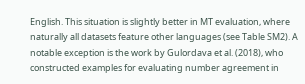English. This situation is slightly better in MT evaluation, where naturally all datasets feature other languages (see Table SM2). A notable exception is the work by Gulordava et al. (2018), who constructed examples for evaluating number agreement in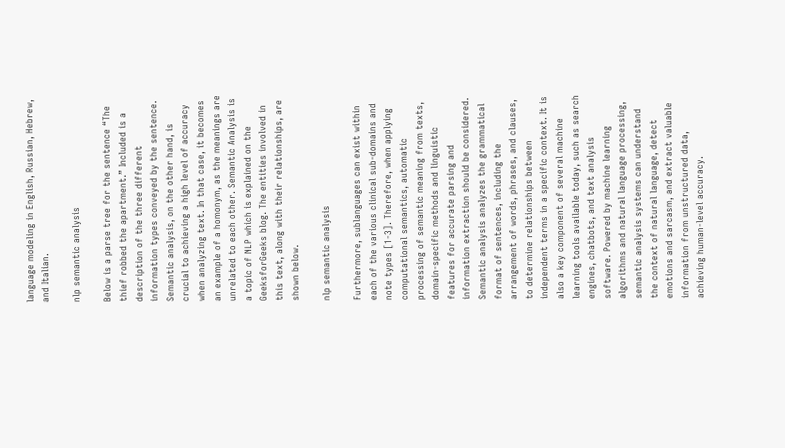language modeling in English, Russian, Hebrew, and Italian.

nlp semantic analysis

Below is a parse tree for the sentence “The thief robbed the apartment.” Included is a description of the three different information types conveyed by the sentence. Semantic analysis, on the other hand, is crucial to achieving a high level of accuracy when analyzing text. In that case, it becomes an example of a homonym, as the meanings are unrelated to each other. Semantic Analysis is a topic of NLP which is explained on the GeeksforGeeks blog. The entities involved in this text, along with their relationships, are shown below.

nlp semantic analysis

Furthermore, sublanguages can exist within each of the various clinical sub-domains and note types [1-3]. Therefore, when applying computational semantics, automatic processing of semantic meaning from texts, domain-specific methods and linguistic features for accurate parsing and information extraction should be considered. Semantic analysis analyzes the grammatical format of sentences, including the arrangement of words, phrases, and clauses, to determine relationships between independent terms in a specific context. It is also a key component of several machine learning tools available today, such as search engines, chatbots, and text analysis software. Powered by machine learning algorithms and natural language processing, semantic analysis systems can understand the context of natural language, detect emotions and sarcasm, and extract valuable information from unstructured data, achieving human-level accuracy.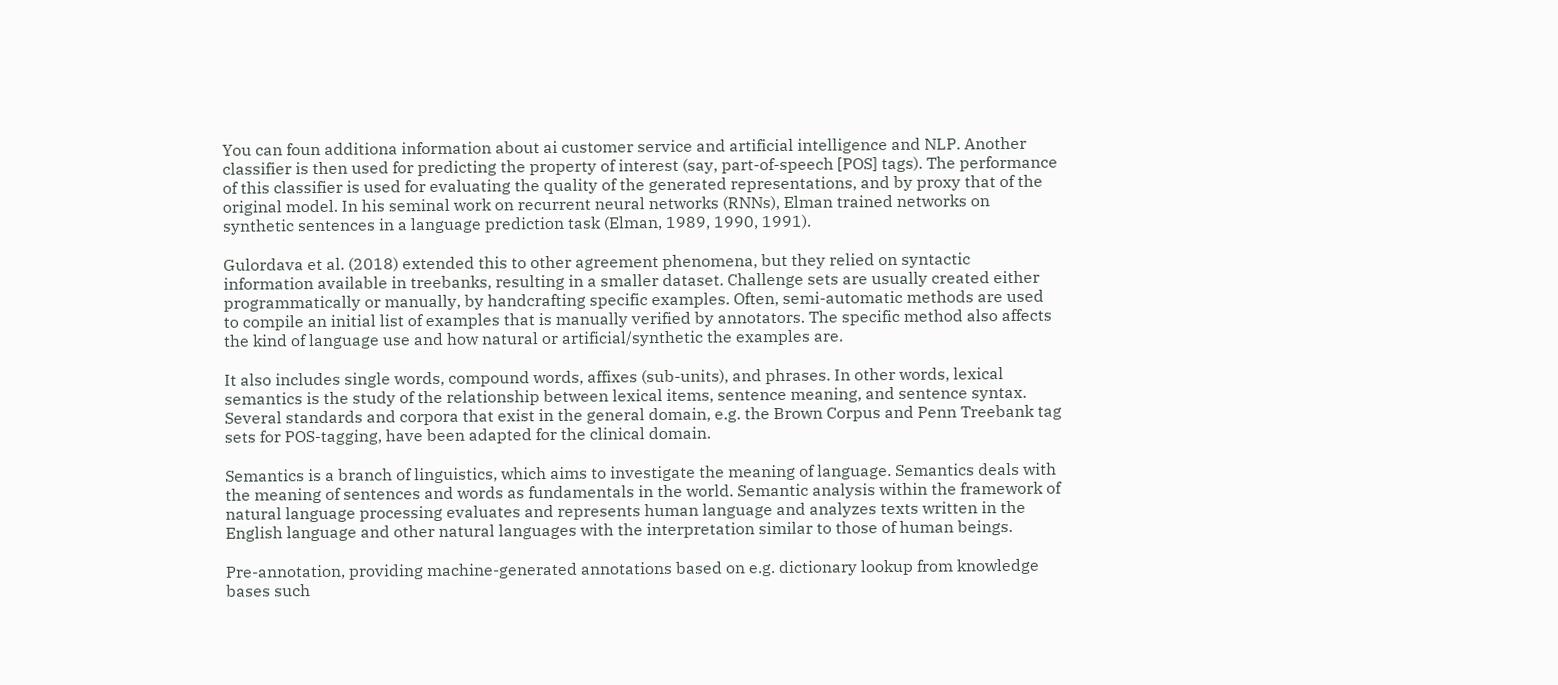You can foun additiona information about ai customer service and artificial intelligence and NLP. Another classifier is then used for predicting the property of interest (say, part-of-speech [POS] tags). The performance of this classifier is used for evaluating the quality of the generated representations, and by proxy that of the original model. In his seminal work on recurrent neural networks (RNNs), Elman trained networks on synthetic sentences in a language prediction task (Elman, 1989, 1990, 1991).

Gulordava et al. (2018) extended this to other agreement phenomena, but they relied on syntactic information available in treebanks, resulting in a smaller dataset. Challenge sets are usually created either programmatically or manually, by handcrafting specific examples. Often, semi-automatic methods are used to compile an initial list of examples that is manually verified by annotators. The specific method also affects the kind of language use and how natural or artificial/synthetic the examples are.

It also includes single words, compound words, affixes (sub-units), and phrases. In other words, lexical semantics is the study of the relationship between lexical items, sentence meaning, and sentence syntax. Several standards and corpora that exist in the general domain, e.g. the Brown Corpus and Penn Treebank tag sets for POS-tagging, have been adapted for the clinical domain.

Semantics is a branch of linguistics, which aims to investigate the meaning of language. Semantics deals with the meaning of sentences and words as fundamentals in the world. Semantic analysis within the framework of natural language processing evaluates and represents human language and analyzes texts written in the English language and other natural languages with the interpretation similar to those of human beings.

Pre-annotation, providing machine-generated annotations based on e.g. dictionary lookup from knowledge bases such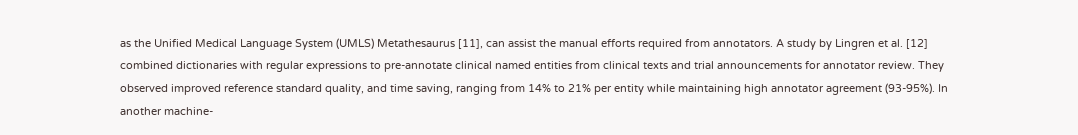as the Unified Medical Language System (UMLS) Metathesaurus [11], can assist the manual efforts required from annotators. A study by Lingren et al. [12] combined dictionaries with regular expressions to pre-annotate clinical named entities from clinical texts and trial announcements for annotator review. They observed improved reference standard quality, and time saving, ranging from 14% to 21% per entity while maintaining high annotator agreement (93-95%). In another machine-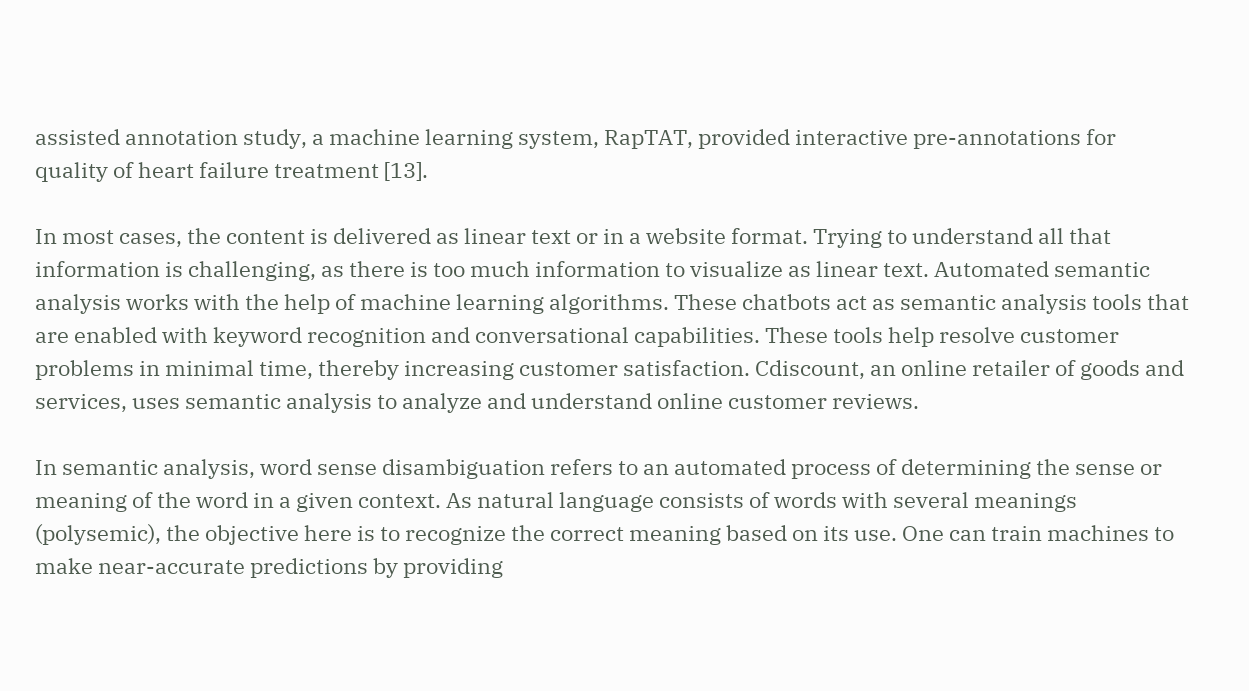assisted annotation study, a machine learning system, RapTAT, provided interactive pre-annotations for quality of heart failure treatment [13].

In most cases, the content is delivered as linear text or in a website format. Trying to understand all that information is challenging, as there is too much information to visualize as linear text. Automated semantic analysis works with the help of machine learning algorithms. These chatbots act as semantic analysis tools that are enabled with keyword recognition and conversational capabilities. These tools help resolve customer problems in minimal time, thereby increasing customer satisfaction. Cdiscount, an online retailer of goods and services, uses semantic analysis to analyze and understand online customer reviews.

In semantic analysis, word sense disambiguation refers to an automated process of determining the sense or meaning of the word in a given context. As natural language consists of words with several meanings (polysemic), the objective here is to recognize the correct meaning based on its use. One can train machines to make near-accurate predictions by providing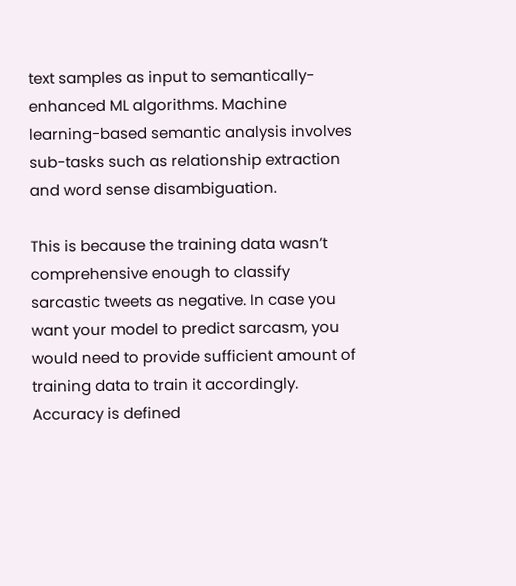text samples as input to semantically-enhanced ML algorithms. Machine learning-based semantic analysis involves sub-tasks such as relationship extraction and word sense disambiguation.

This is because the training data wasn’t comprehensive enough to classify sarcastic tweets as negative. In case you want your model to predict sarcasm, you would need to provide sufficient amount of training data to train it accordingly. Accuracy is defined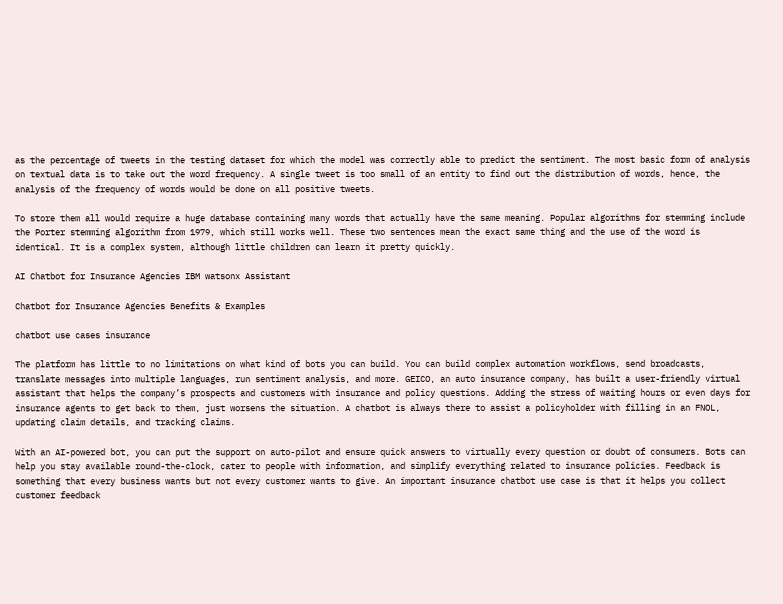as the percentage of tweets in the testing dataset for which the model was correctly able to predict the sentiment. The most basic form of analysis on textual data is to take out the word frequency. A single tweet is too small of an entity to find out the distribution of words, hence, the analysis of the frequency of words would be done on all positive tweets.

To store them all would require a huge database containing many words that actually have the same meaning. Popular algorithms for stemming include the Porter stemming algorithm from 1979, which still works well. These two sentences mean the exact same thing and the use of the word is identical. It is a complex system, although little children can learn it pretty quickly.

AI Chatbot for Insurance Agencies IBM watsonx Assistant

Chatbot for Insurance Agencies Benefits & Examples

chatbot use cases insurance

The platform has little to no limitations on what kind of bots you can build. You can build complex automation workflows, send broadcasts, translate messages into multiple languages, run sentiment analysis, and more. GEICO, an auto insurance company, has built a user-friendly virtual assistant that helps the company’s prospects and customers with insurance and policy questions. Adding the stress of waiting hours or even days for insurance agents to get back to them, just worsens the situation. A chatbot is always there to assist a policyholder with filling in an FNOL, updating claim details, and tracking claims.

With an AI-powered bot, you can put the support on auto-pilot and ensure quick answers to virtually every question or doubt of consumers. Bots can help you stay available round-the-clock, cater to people with information, and simplify everything related to insurance policies. Feedback is something that every business wants but not every customer wants to give. An important insurance chatbot use case is that it helps you collect customer feedback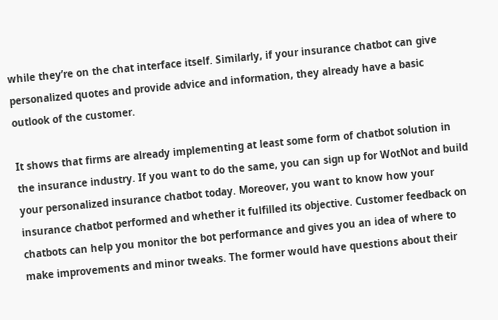while they’re on the chat interface itself. Similarly, if your insurance chatbot can give personalized quotes and provide advice and information, they already have a basic outlook of the customer.

It shows that firms are already implementing at least some form of chatbot solution in the insurance industry. If you want to do the same, you can sign up for WotNot and build your personalized insurance chatbot today. Moreover, you want to know how your insurance chatbot performed and whether it fulfilled its objective. Customer feedback on chatbots can help you monitor the bot performance and gives you an idea of where to make improvements and minor tweaks. The former would have questions about their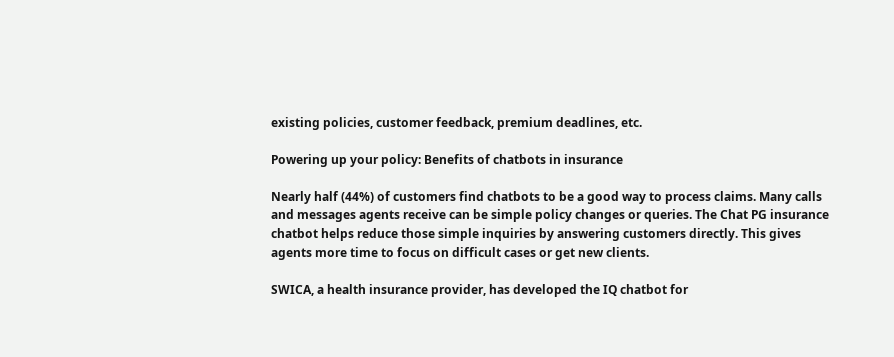existing policies, customer feedback, premium deadlines, etc.

Powering up your policy: Benefits of chatbots in insurance

Nearly half (44%) of customers find chatbots to be a good way to process claims. Many calls and messages agents receive can be simple policy changes or queries. The Chat PG insurance chatbot helps reduce those simple inquiries by answering customers directly. This gives agents more time to focus on difficult cases or get new clients.

SWICA, a health insurance provider, has developed the IQ chatbot for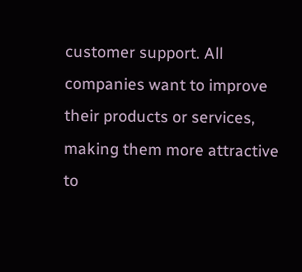customer support. All companies want to improve their products or services, making them more attractive to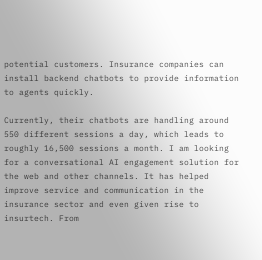potential customers. Insurance companies can install backend chatbots to provide information to agents quickly.

Currently, their chatbots are handling around 550 different sessions a day, which leads to roughly 16,500 sessions a month. I am looking for a conversational AI engagement solution for the web and other channels. It has helped improve service and communication in the insurance sector and even given rise to insurtech. From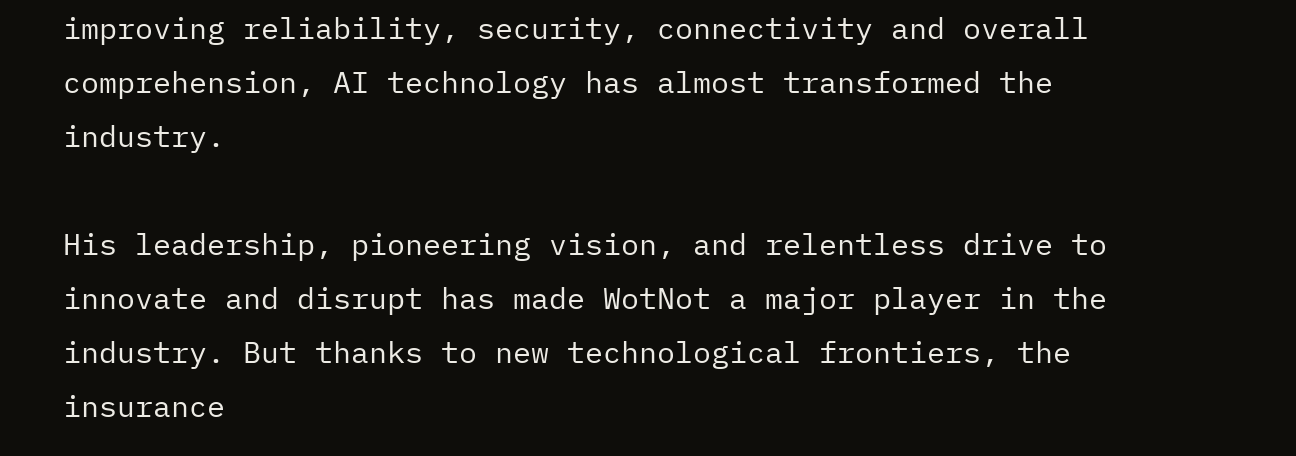improving reliability, security, connectivity and overall comprehension, AI technology has almost transformed the industry.

His leadership, pioneering vision, and relentless drive to innovate and disrupt has made WotNot a major player in the industry. But thanks to new technological frontiers, the insurance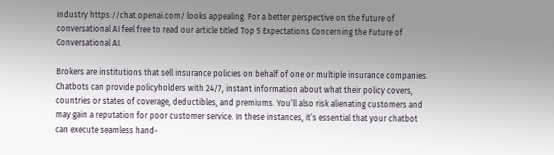industry https://chat.openai.com/ looks appealing. For a better perspective on the future of conversational AI feel free to read our article titled Top 5 Expectations Concerning the Future of Conversational AI.

Brokers are institutions that sell insurance policies on behalf of one or multiple insurance companies. Chatbots can provide policyholders with 24/7, instant information about what their policy covers, countries or states of coverage, deductibles, and premiums. You’ll also risk alienating customers and may gain a reputation for poor customer service. In these instances, it’s essential that your chatbot can execute seamless hand-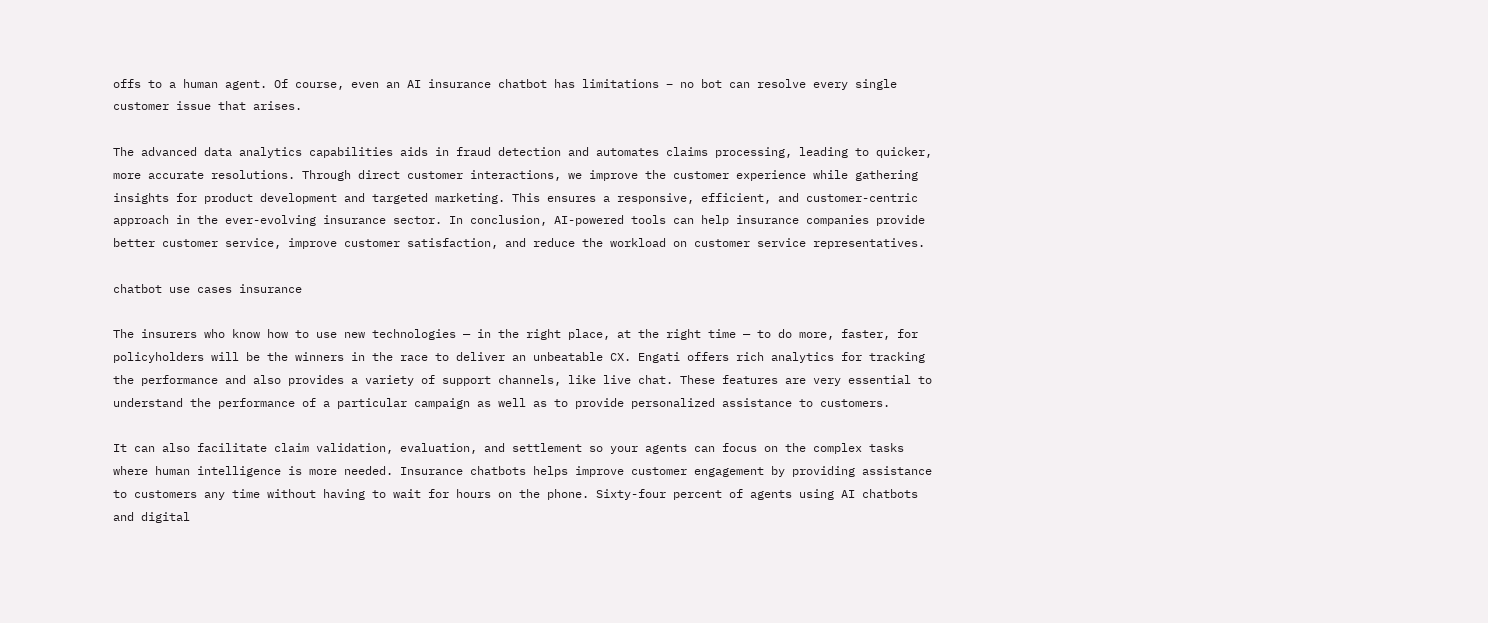offs to a human agent. Of course, even an AI insurance chatbot has limitations – no bot can resolve every single customer issue that arises.

The advanced data analytics capabilities aids in fraud detection and automates claims processing, leading to quicker, more accurate resolutions. Through direct customer interactions, we improve the customer experience while gathering insights for product development and targeted marketing. This ensures a responsive, efficient, and customer-centric approach in the ever-evolving insurance sector. In conclusion, AI-powered tools can help insurance companies provide better customer service, improve customer satisfaction, and reduce the workload on customer service representatives.

chatbot use cases insurance

The insurers who know how to use new technologies — in the right place, at the right time — to do more, faster, for policyholders will be the winners in the race to deliver an unbeatable CX. Engati offers rich analytics for tracking the performance and also provides a variety of support channels, like live chat. These features are very essential to understand the performance of a particular campaign as well as to provide personalized assistance to customers.

It can also facilitate claim validation, evaluation, and settlement so your agents can focus on the complex tasks where human intelligence is more needed. Insurance chatbots helps improve customer engagement by providing assistance to customers any time without having to wait for hours on the phone. Sixty-four percent of agents using AI chatbots and digital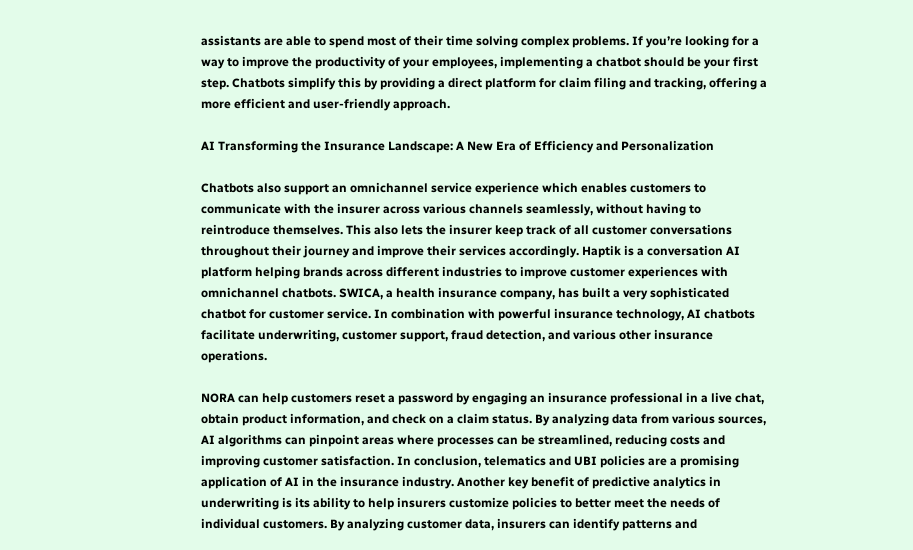assistants are able to spend most of their time solving complex problems. If you’re looking for a way to improve the productivity of your employees, implementing a chatbot should be your first step. Chatbots simplify this by providing a direct platform for claim filing and tracking, offering a more efficient and user-friendly approach.

AI Transforming the Insurance Landscape: A New Era of Efficiency and Personalization

Chatbots also support an omnichannel service experience which enables customers to communicate with the insurer across various channels seamlessly, without having to reintroduce themselves. This also lets the insurer keep track of all customer conversations throughout their journey and improve their services accordingly. Haptik is a conversation AI platform helping brands across different industries to improve customer experiences with omnichannel chatbots. SWICA, a health insurance company, has built a very sophisticated chatbot for customer service. In combination with powerful insurance technology, AI chatbots facilitate underwriting, customer support, fraud detection, and various other insurance operations.

NORA can help customers reset a password by engaging an insurance professional in a live chat, obtain product information, and check on a claim status. By analyzing data from various sources, AI algorithms can pinpoint areas where processes can be streamlined, reducing costs and improving customer satisfaction. In conclusion, telematics and UBI policies are a promising application of AI in the insurance industry. Another key benefit of predictive analytics in underwriting is its ability to help insurers customize policies to better meet the needs of individual customers. By analyzing customer data, insurers can identify patterns and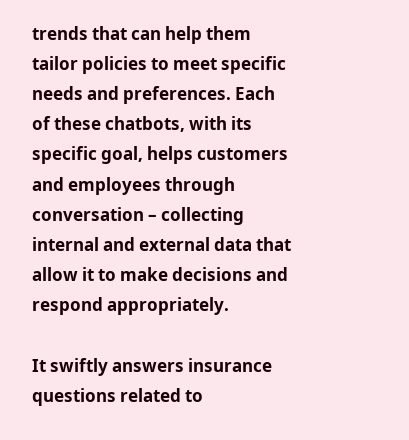trends that can help them tailor policies to meet specific needs and preferences. Each of these chatbots, with its specific goal, helps customers and employees through conversation – collecting internal and external data that allow it to make decisions and respond appropriately.

It swiftly answers insurance questions related to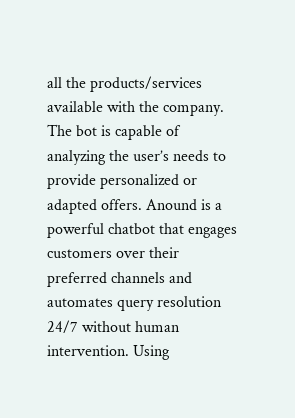all the products/services available with the company. The bot is capable of analyzing the user’s needs to provide personalized or adapted offers. Anound is a powerful chatbot that engages customers over their preferred channels and automates query resolution 24/7 without human intervention. Using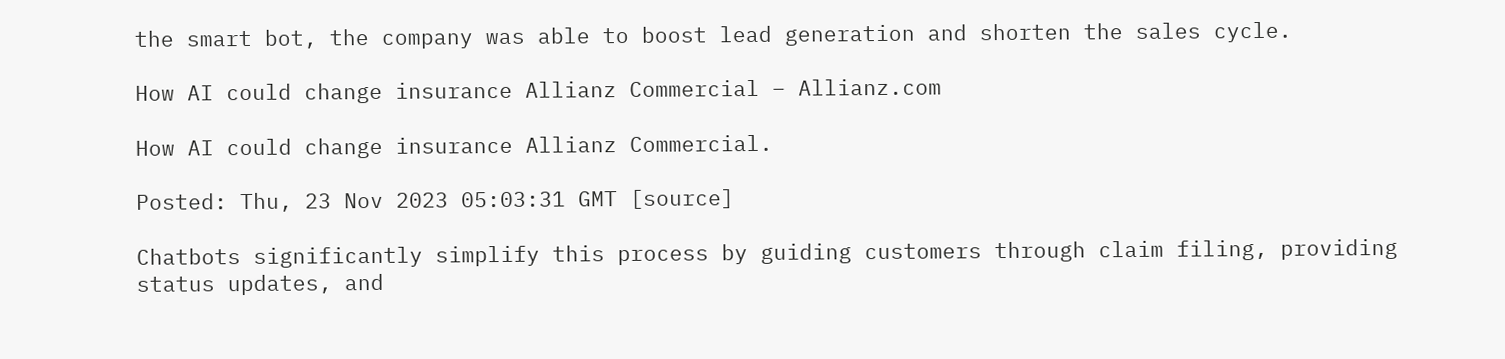the smart bot, the company was able to boost lead generation and shorten the sales cycle.

How AI could change insurance Allianz Commercial – Allianz.com

How AI could change insurance Allianz Commercial.

Posted: Thu, 23 Nov 2023 05:03:31 GMT [source]

Chatbots significantly simplify this process by guiding customers through claim filing, providing status updates, and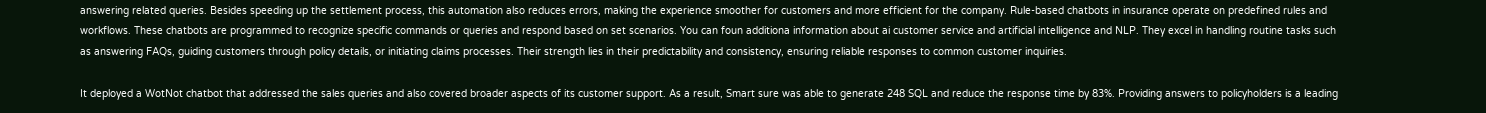answering related queries. Besides speeding up the settlement process, this automation also reduces errors, making the experience smoother for customers and more efficient for the company. Rule-based chatbots in insurance operate on predefined rules and workflows. These chatbots are programmed to recognize specific commands or queries and respond based on set scenarios. You can foun additiona information about ai customer service and artificial intelligence and NLP. They excel in handling routine tasks such as answering FAQs, guiding customers through policy details, or initiating claims processes. Their strength lies in their predictability and consistency, ensuring reliable responses to common customer inquiries.

It deployed a WotNot chatbot that addressed the sales queries and also covered broader aspects of its customer support. As a result, Smart sure was able to generate 248 SQL and reduce the response time by 83%. Providing answers to policyholders is a leading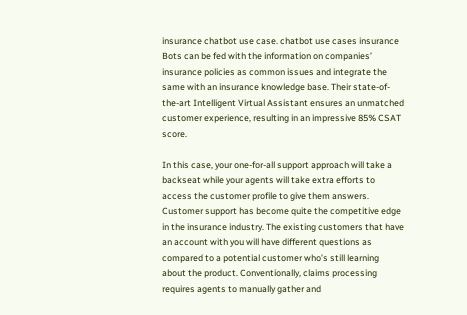insurance chatbot use case. chatbot use cases insurance Bots can be fed with the information on companies’ insurance policies as common issues and integrate the same with an insurance knowledge base. Their state-of-the-art Intelligent Virtual Assistant ensures an unmatched customer experience, resulting in an impressive 85% CSAT score.

In this case, your one-for-all support approach will take a backseat while your agents will take extra efforts to access the customer profile to give them answers. Customer support has become quite the competitive edge in the insurance industry. The existing customers that have an account with you will have different questions as compared to a potential customer who’s still learning about the product. Conventionally, claims processing requires agents to manually gather and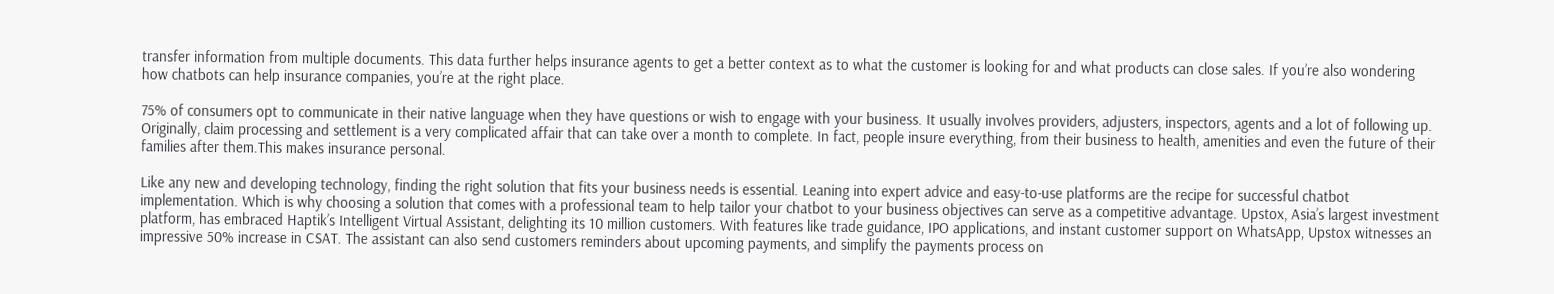transfer information from multiple documents. This data further helps insurance agents to get a better context as to what the customer is looking for and what products can close sales. If you’re also wondering how chatbots can help insurance companies, you’re at the right place.

75% of consumers opt to communicate in their native language when they have questions or wish to engage with your business. It usually involves providers, adjusters, inspectors, agents and a lot of following up. Originally, claim processing and settlement is a very complicated affair that can take over a month to complete. In fact, people insure everything, from their business to health, amenities and even the future of their families after them.This makes insurance personal.

Like any new and developing technology, finding the right solution that fits your business needs is essential. Leaning into expert advice and easy-to-use platforms are the recipe for successful chatbot implementation. Which is why choosing a solution that comes with a professional team to help tailor your chatbot to your business objectives can serve as a competitive advantage. Upstox, Asia’s largest investment platform, has embraced Haptik’s Intelligent Virtual Assistant, delighting its 10 million customers. With features like trade guidance, IPO applications, and instant customer support on WhatsApp, Upstox witnesses an impressive 50% increase in CSAT. The assistant can also send customers reminders about upcoming payments, and simplify the payments process on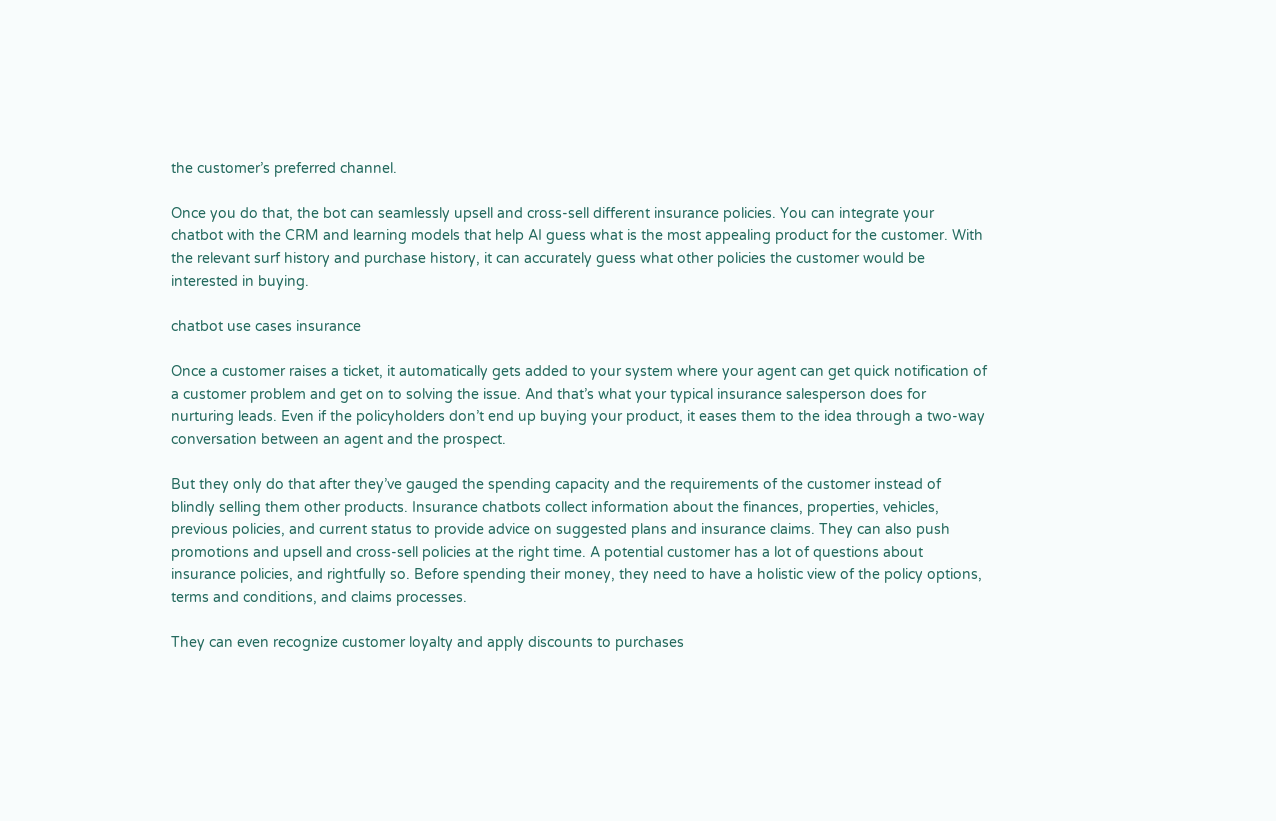the customer’s preferred channel.

Once you do that, the bot can seamlessly upsell and cross-sell different insurance policies. You can integrate your chatbot with the CRM and learning models that help AI guess what is the most appealing product for the customer. With the relevant surf history and purchase history, it can accurately guess what other policies the customer would be interested in buying.

chatbot use cases insurance

Once a customer raises a ticket, it automatically gets added to your system where your agent can get quick notification of a customer problem and get on to solving the issue. And that’s what your typical insurance salesperson does for nurturing leads. Even if the policyholders don’t end up buying your product, it eases them to the idea through a two-way conversation between an agent and the prospect.

But they only do that after they’ve gauged the spending capacity and the requirements of the customer instead of blindly selling them other products. Insurance chatbots collect information about the finances, properties, vehicles, previous policies, and current status to provide advice on suggested plans and insurance claims. They can also push promotions and upsell and cross-sell policies at the right time. A potential customer has a lot of questions about insurance policies, and rightfully so. Before spending their money, they need to have a holistic view of the policy options, terms and conditions, and claims processes.

They can even recognize customer loyalty and apply discounts to purchases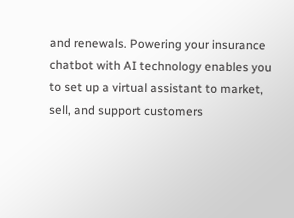and renewals. Powering your insurance chatbot with AI technology enables you to set up a virtual assistant to market, sell, and support customers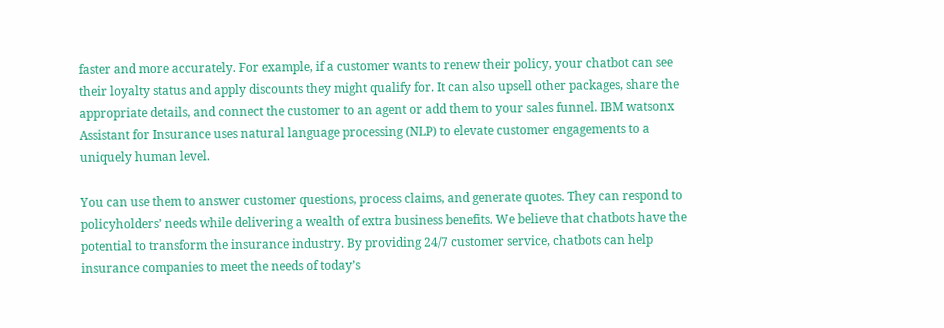faster and more accurately. For example, if a customer wants to renew their policy, your chatbot can see their loyalty status and apply discounts they might qualify for. It can also upsell other packages, share the appropriate details, and connect the customer to an agent or add them to your sales funnel. IBM watsonx Assistant for Insurance uses natural language processing (NLP) to elevate customer engagements to a uniquely human level.

You can use them to answer customer questions, process claims, and generate quotes. They can respond to policyholders’ needs while delivering a wealth of extra business benefits. We believe that chatbots have the potential to transform the insurance industry. By providing 24/7 customer service, chatbots can help insurance companies to meet the needs of today’s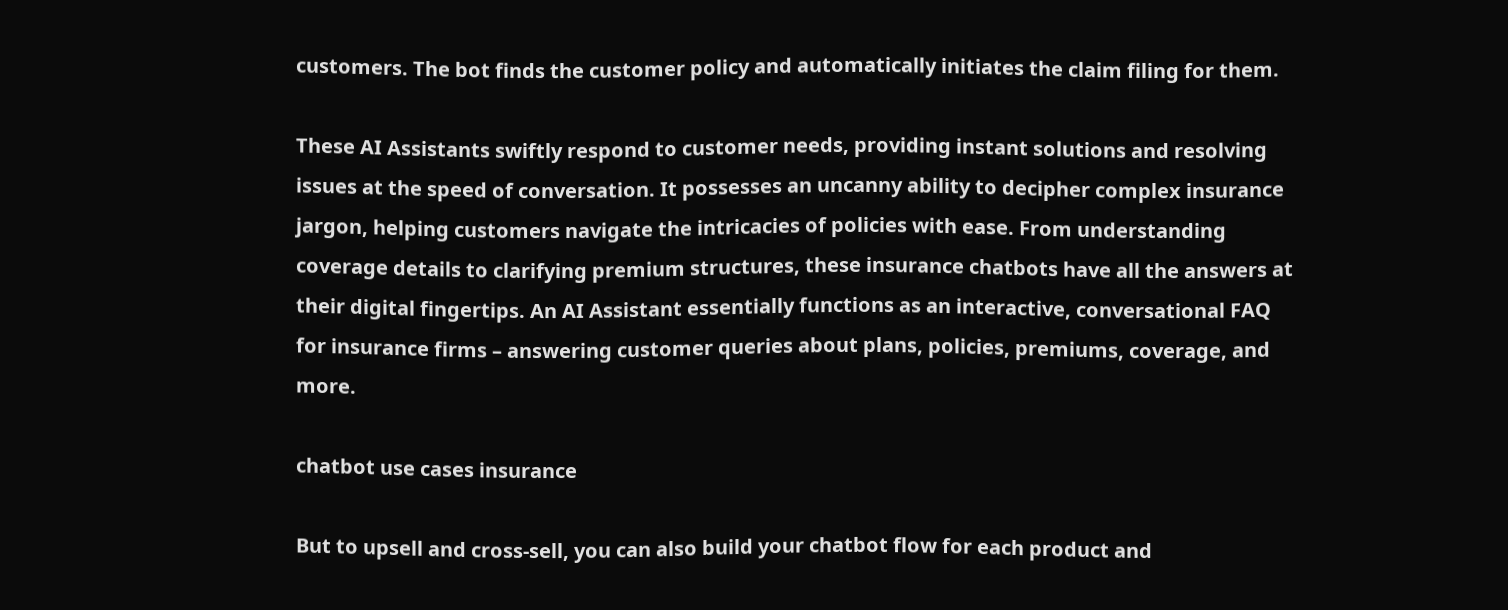customers. The bot finds the customer policy and automatically initiates the claim filing for them.

These AI Assistants swiftly respond to customer needs, providing instant solutions and resolving issues at the speed of conversation. It possesses an uncanny ability to decipher complex insurance jargon, helping customers navigate the intricacies of policies with ease. From understanding coverage details to clarifying premium structures, these insurance chatbots have all the answers at their digital fingertips. An AI Assistant essentially functions as an interactive, conversational FAQ for insurance firms – answering customer queries about plans, policies, premiums, coverage, and more.

chatbot use cases insurance

But to upsell and cross-sell, you can also build your chatbot flow for each product and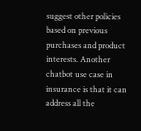suggest other policies based on previous purchases and product interests. Another chatbot use case in insurance is that it can address all the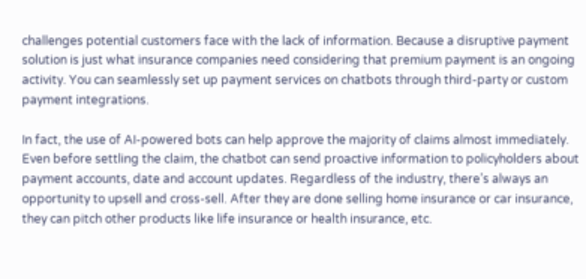challenges potential customers face with the lack of information. Because a disruptive payment solution is just what insurance companies need considering that premium payment is an ongoing activity. You can seamlessly set up payment services on chatbots through third-party or custom payment integrations.

In fact, the use of AI-powered bots can help approve the majority of claims almost immediately. Even before settling the claim, the chatbot can send proactive information to policyholders about payment accounts, date and account updates. Regardless of the industry, there’s always an opportunity to upsell and cross-sell. After they are done selling home insurance or car insurance, they can pitch other products like life insurance or health insurance, etc.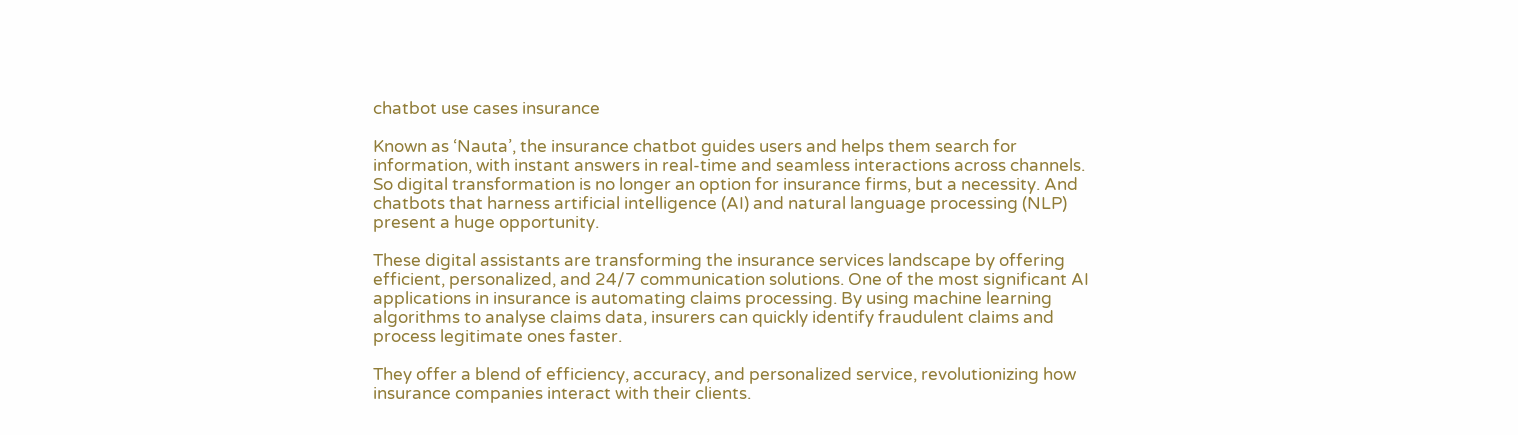chatbot use cases insurance

Known as ‘Nauta’, the insurance chatbot guides users and helps them search for information, with instant answers in real-time and seamless interactions across channels. So digital transformation is no longer an option for insurance firms, but a necessity. And chatbots that harness artificial intelligence (AI) and natural language processing (NLP) present a huge opportunity.

These digital assistants are transforming the insurance services landscape by offering efficient, personalized, and 24/7 communication solutions. One of the most significant AI applications in insurance is automating claims processing. By using machine learning algorithms to analyse claims data, insurers can quickly identify fraudulent claims and process legitimate ones faster.

They offer a blend of efficiency, accuracy, and personalized service, revolutionizing how insurance companies interact with their clients.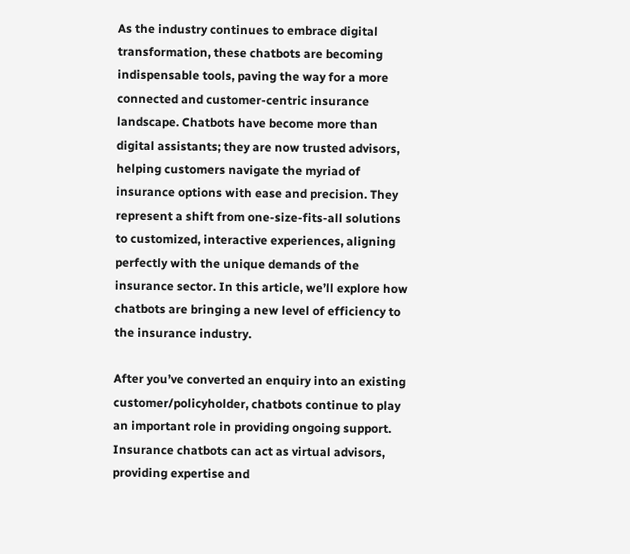As the industry continues to embrace digital transformation, these chatbots are becoming indispensable tools, paving the way for a more connected and customer-centric insurance landscape. Chatbots have become more than digital assistants; they are now trusted advisors, helping customers navigate the myriad of insurance options with ease and precision. They represent a shift from one-size-fits-all solutions to customized, interactive experiences, aligning perfectly with the unique demands of the insurance sector. In this article, we’ll explore how chatbots are bringing a new level of efficiency to the insurance industry.

After you’ve converted an enquiry into an existing customer/policyholder, chatbots continue to play an important role in providing ongoing support. Insurance chatbots can act as virtual advisors, providing expertise and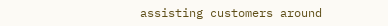assisting customers around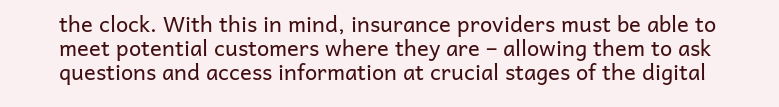the clock. With this in mind, insurance providers must be able to meet potential customers where they are – allowing them to ask questions and access information at crucial stages of the digital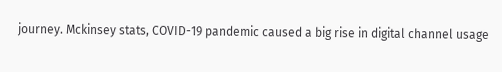journey. Mckinsey stats, COVID-19 pandemic caused a big rise in digital channel usage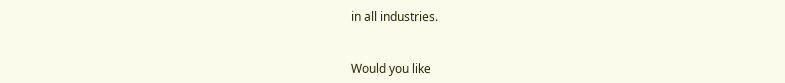in all industries.


Would you like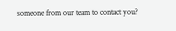someone from our team to contact you?